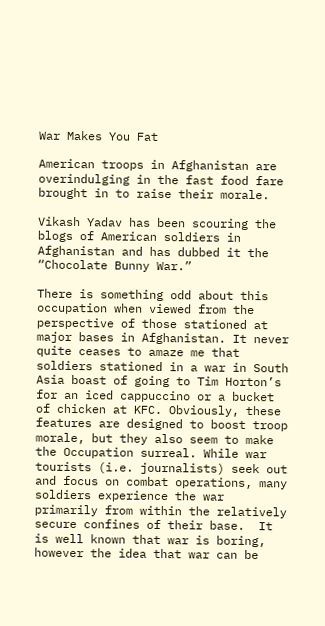War Makes You Fat

American troops in Afghanistan are overindulging in the fast food fare brought in to raise their morale.

Vikash Yadav has been scouring the blogs of American soldiers in Afghanistan and has dubbed it the “Chocolate Bunny War.”

There is something odd about this occupation when viewed from the perspective of those stationed at major bases in Afghanistan. It never quite ceases to amaze me that soldiers stationed in a war in South Asia boast of going to Tim Horton’s for an iced cappuccino or a bucket of chicken at KFC. Obviously, these features are designed to boost troop morale, but they also seem to make the Occupation surreal. While war tourists (i.e. journalists) seek out and focus on combat operations, many soldiers experience the war primarily from within the relatively secure confines of their base.  It is well known that war is boring, however the idea that war can be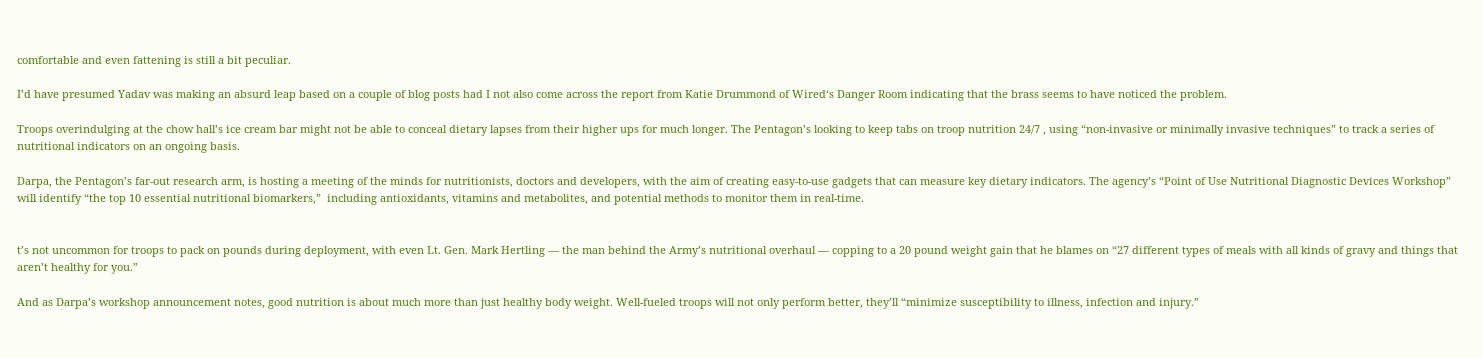comfortable and even fattening is still a bit peculiar.

I’d have presumed Yadav was making an absurd leap based on a couple of blog posts had I not also come across the report from Katie Drummond of Wired‘s Danger Room indicating that the brass seems to have noticed the problem.

Troops overindulging at the chow hall’s ice cream bar might not be able to conceal dietary lapses from their higher ups for much longer. The Pentagon’s looking to keep tabs on troop nutrition 24/7 , using “non-invasive or minimally invasive techniques” to track a series of nutritional indicators on an ongoing basis.

Darpa, the Pentagon’s far-out research arm, is hosting a meeting of the minds for nutritionists, doctors and developers, with the aim of creating easy-to-use gadgets that can measure key dietary indicators. The agency’s “Point of Use Nutritional Diagnostic Devices Workshop” will identify “the top 10 essential nutritional biomarkers,”  including antioxidants, vitamins and metabolites, and potential methods to monitor them in real-time.


t’s not uncommon for troops to pack on pounds during deployment, with even Lt. Gen. Mark Hertling — the man behind the Army’s nutritional overhaul — copping to a 20 pound weight gain that he blames on “27 different types of meals with all kinds of gravy and things that aren’t healthy for you.”

And as Darpa’s workshop announcement notes, good nutrition is about much more than just healthy body weight. Well-fueled troops will not only perform better, they’ll “minimize susceptibility to illness, infection and injury.”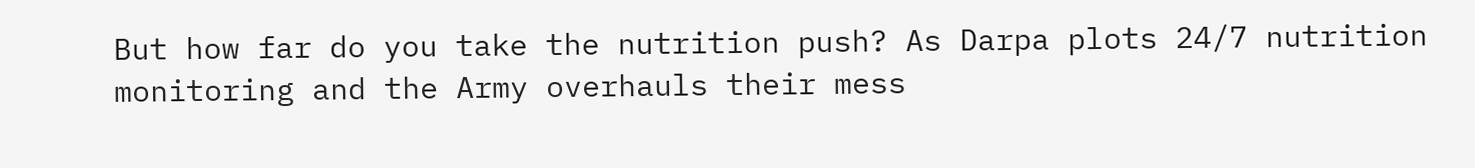But how far do you take the nutrition push? As Darpa plots 24/7 nutrition monitoring and the Army overhauls their mess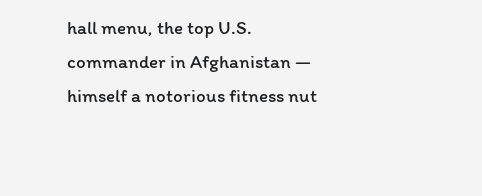hall menu, the top U.S. commander in Afghanistan — himself a notorious fitness nut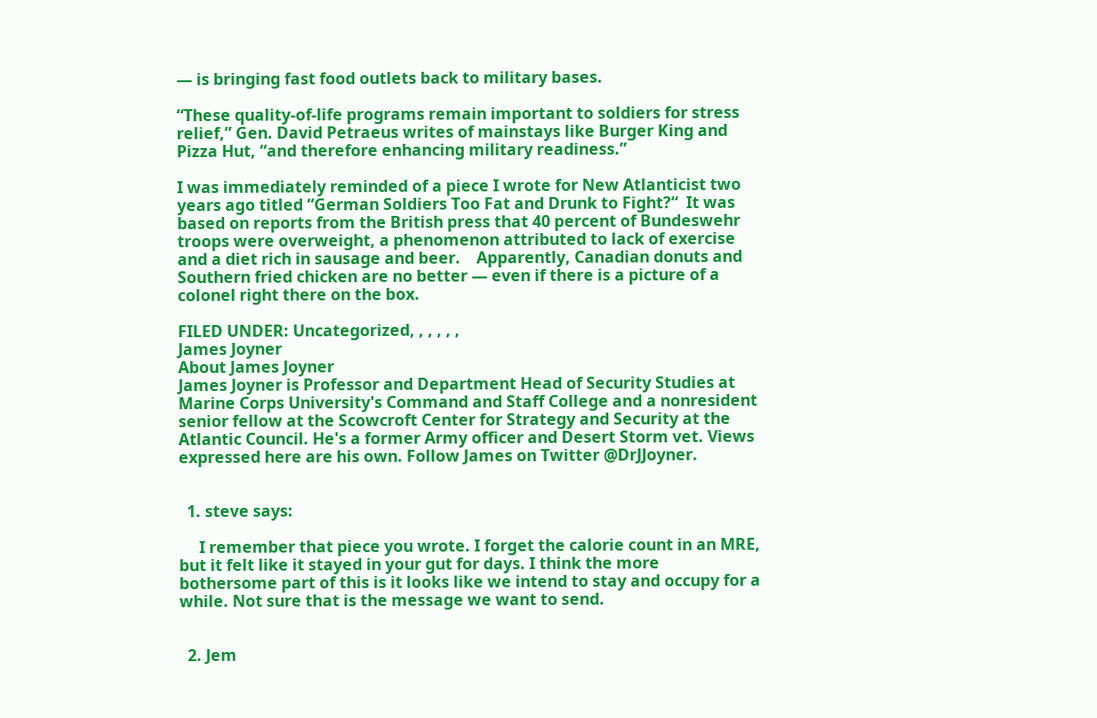— is bringing fast food outlets back to military bases.

“These quality-of-life programs remain important to soldiers for stress relief,” Gen. David Petraeus writes of mainstays like Burger King and Pizza Hut, “and therefore enhancing military readiness.”

I was immediately reminded of a piece I wrote for New Atlanticist two years ago titled “German Soldiers Too Fat and Drunk to Fight?“  It was based on reports from the British press that 40 percent of Bundeswehr troops were overweight, a phenomenon attributed to lack of exercise and a diet rich in sausage and beer.    Apparently, Canadian donuts and Southern fried chicken are no better — even if there is a picture of a colonel right there on the box.

FILED UNDER: Uncategorized, , , , , ,
James Joyner
About James Joyner
James Joyner is Professor and Department Head of Security Studies at Marine Corps University's Command and Staff College and a nonresident senior fellow at the Scowcroft Center for Strategy and Security at the Atlantic Council. He's a former Army officer and Desert Storm vet. Views expressed here are his own. Follow James on Twitter @DrJJoyner.


  1. steve says:

     I remember that piece you wrote. I forget the calorie count in an MRE, but it felt like it stayed in your gut for days. I think the more bothersome part of this is it looks like we intend to stay and occupy for a while. Not sure that is the message we want to send.


  2. Jem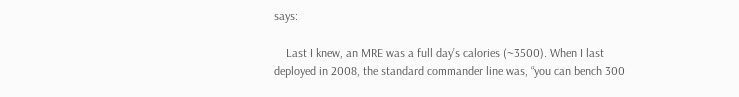says:

    Last I knew, an MRE was a full day’s calories (~3500). When I last deployed in 2008, the standard commander line was, “you can bench 300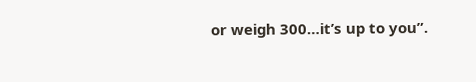or weigh 300…it’s up to you”.